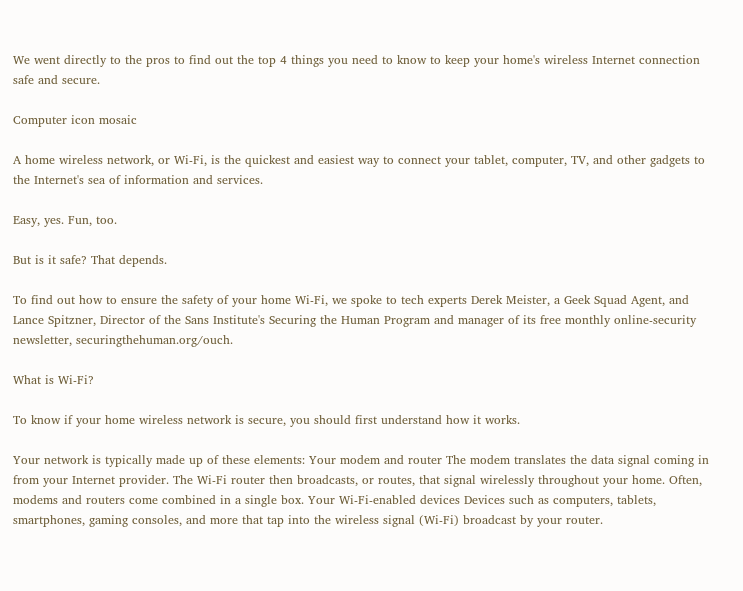We went directly to the pros to find out the top 4 things you need to know to keep your home's wireless Internet connection safe and secure.

Computer icon mosaic

A home wireless network, or Wi-Fi, is the quickest and easiest way to connect your tablet, computer, TV, and other gadgets to the Internet's sea of information and services.

Easy, yes. Fun, too.

But is it safe? That depends.

To find out how to ensure the safety of your home Wi-Fi, we spoke to tech experts Derek Meister, a Geek Squad Agent, and Lance Spitzner, Director of the Sans Institute's Securing the Human Program and manager of its free monthly online-security newsletter, securingthehuman.org/ouch.

What is Wi-Fi?

To know if your home wireless network is secure, you should first understand how it works.

Your network is typically made up of these elements: Your modem and router The modem translates the data signal coming in from your Internet provider. The Wi-Fi router then broadcasts, or routes, that signal wirelessly throughout your home. Often, modems and routers come combined in a single box. Your Wi-Fi-enabled devices Devices such as computers, tablets, smartphones, gaming consoles, and more that tap into the wireless signal (Wi-Fi) broadcast by your router.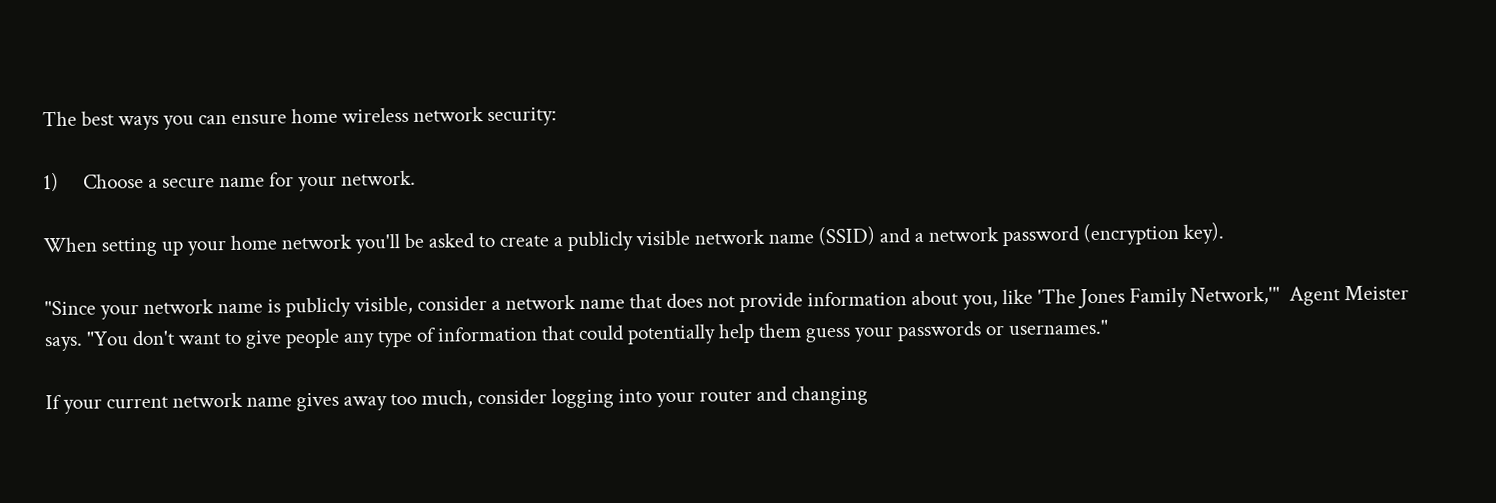The best ways you can ensure home wireless network security:

1)     Choose a secure name for your network.

When setting up your home network you'll be asked to create a publicly visible network name (SSID) and a network password (encryption key).

"Since your network name is publicly visible, consider a network name that does not provide information about you, like 'The Jones Family Network,'"  Agent Meister says. "You don't want to give people any type of information that could potentially help them guess your passwords or usernames."

If your current network name gives away too much, consider logging into your router and changing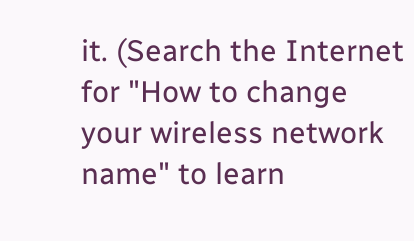it. (Search the Internet for "How to change your wireless network name" to learn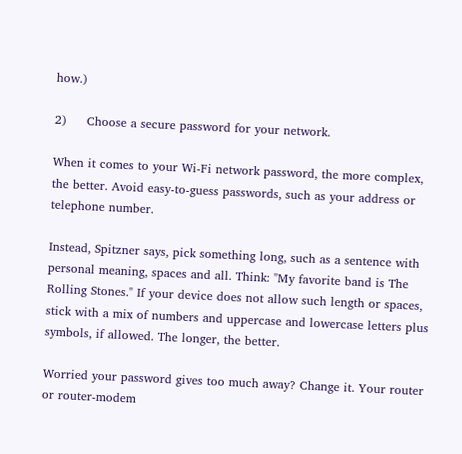how.)

2)     Choose a secure password for your network.

When it comes to your Wi-Fi network password, the more complex, the better. Avoid easy-to-guess passwords, such as your address or telephone number.

Instead, Spitzner says, pick something long, such as a sentence with personal meaning, spaces and all. Think: "My favorite band is The Rolling Stones." If your device does not allow such length or spaces, stick with a mix of numbers and uppercase and lowercase letters plus symbols, if allowed. The longer, the better.

Worried your password gives too much away? Change it. Your router or router-modem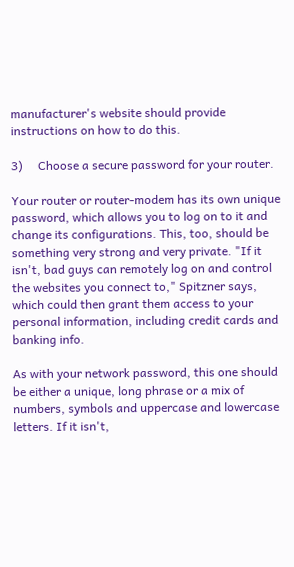manufacturer's website should provide instructions on how to do this.

3)     Choose a secure password for your router.

Your router or router-modem has its own unique password, which allows you to log on to it and change its configurations. This, too, should be something very strong and very private. "If it isn't, bad guys can remotely log on and control the websites you connect to," Spitzner says, which could then grant them access to your personal information, including credit cards and banking info.

As with your network password, this one should be either a unique, long phrase or a mix of numbers, symbols and uppercase and lowercase letters. If it isn't,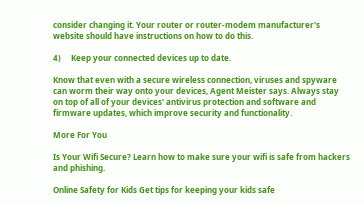consider changing it. Your router or router-modem manufacturer's website should have instructions on how to do this.

4)     Keep your connected devices up to date.

Know that even with a secure wireless connection, viruses and spyware can worm their way onto your devices, Agent Meister says. Always stay on top of all of your devices' antivirus protection and software and firmware updates, which improve security and functionality.

More For You

Is Your Wifi Secure? Learn how to make sure your wifi is safe from hackers and phishing.

Online Safety for Kids Get tips for keeping your kids safe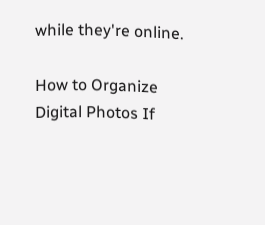while they're online.

How to Organize Digital Photos If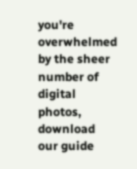you're overwhelmed by the sheer number of digital photos, download our guide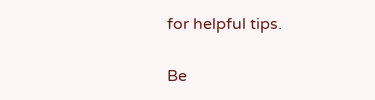for helpful tips.


Be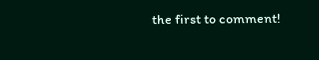the first to comment!